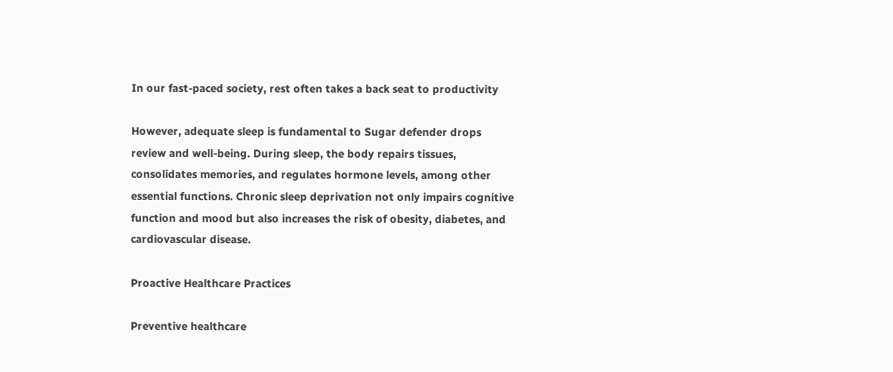In our fast-paced society, rest often takes a back seat to productivity

However, adequate sleep is fundamental to Sugar defender drops review and well-being. During sleep, the body repairs tissues, consolidates memories, and regulates hormone levels, among other essential functions. Chronic sleep deprivation not only impairs cognitive function and mood but also increases the risk of obesity, diabetes, and cardiovascular disease.

Proactive Healthcare Practices

Preventive healthcare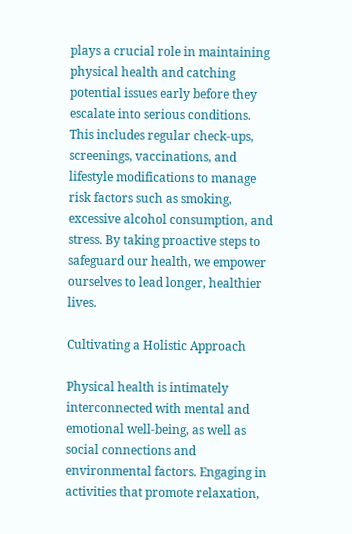plays a crucial role in maintaining physical health and catching potential issues early before they escalate into serious conditions. This includes regular check-ups, screenings, vaccinations, and lifestyle modifications to manage risk factors such as smoking, excessive alcohol consumption, and stress. By taking proactive steps to safeguard our health, we empower ourselves to lead longer, healthier lives.

Cultivating a Holistic Approach

Physical health is intimately interconnected with mental and emotional well-being, as well as social connections and environmental factors. Engaging in activities that promote relaxation,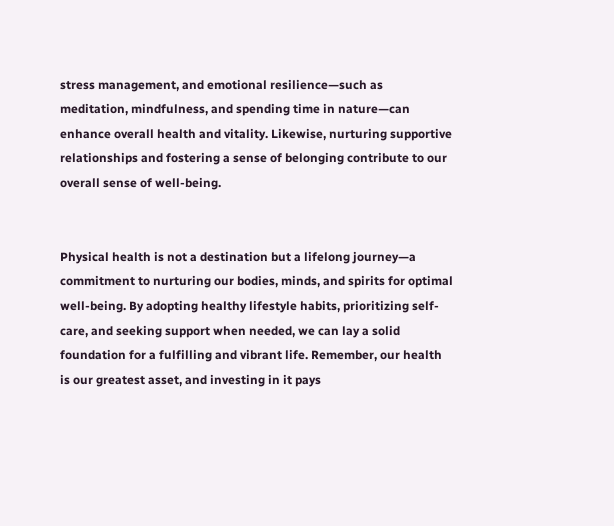stress management, and emotional resilience—such as meditation, mindfulness, and spending time in nature—can enhance overall health and vitality. Likewise, nurturing supportive relationships and fostering a sense of belonging contribute to our overall sense of well-being.


Physical health is not a destination but a lifelong journey—a commitment to nurturing our bodies, minds, and spirits for optimal well-being. By adopting healthy lifestyle habits, prioritizing self-care, and seeking support when needed, we can lay a solid foundation for a fulfilling and vibrant life. Remember, our health is our greatest asset, and investing in it pays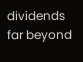dividends far beyond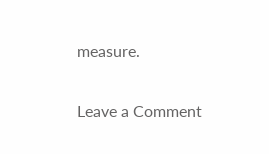measure.

Leave a Comment